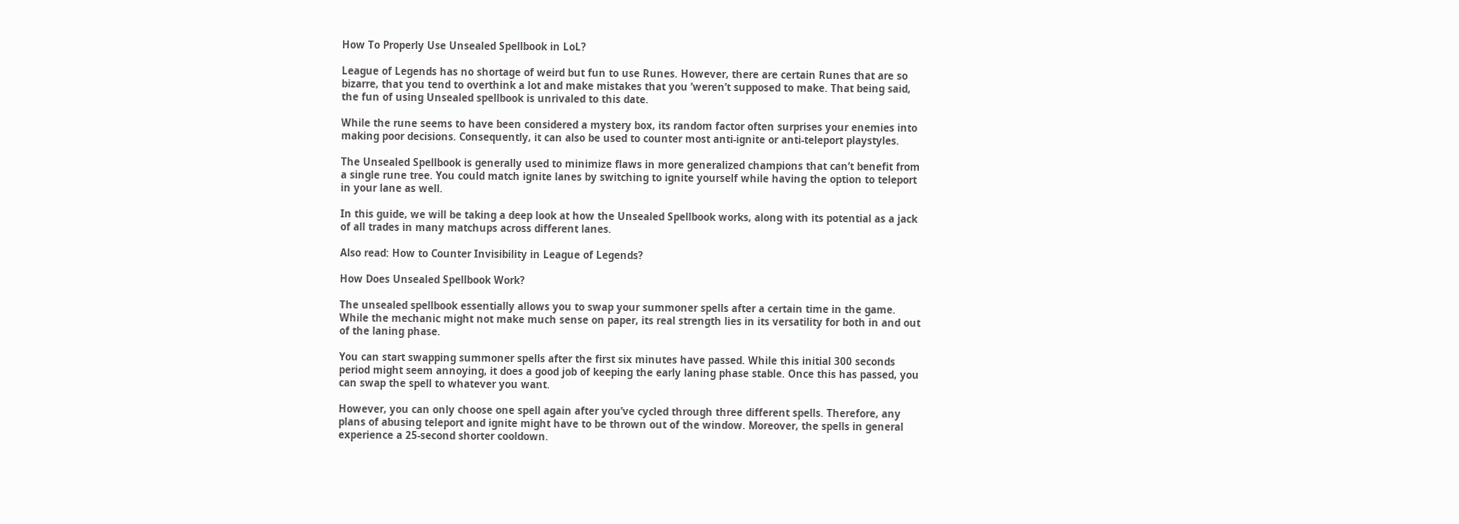How To Properly Use Unsealed Spellbook in LoL?

League of Legends has no shortage of weird but fun to use Runes. However, there are certain Runes that are so bizarre, that you tend to overthink a lot and make mistakes that you ’weren’t supposed to make. That being said, the fun of using Unsealed spellbook is unrivaled to this date.

While the rune seems to have been considered a mystery box, its random factor often surprises your enemies into making poor decisions. Consequently, it can also be used to counter most anti-ignite or anti-teleport playstyles.

The Unsealed Spellbook is generally used to minimize flaws in more generalized champions that can’t benefit from a single rune tree. You could match ignite lanes by switching to ignite yourself while having the option to teleport in your lane as well.

In this guide, we will be taking a deep look at how the Unsealed Spellbook works, along with its potential as a jack of all trades in many matchups across different lanes.

Also read: How to Counter Invisibility in League of Legends?

How Does Unsealed Spellbook Work?

The unsealed spellbook essentially allows you to swap your summoner spells after a certain time in the game. While the mechanic might not make much sense on paper, its real strength lies in its versatility for both in and out of the laning phase.

You can start swapping summoner spells after the first six minutes have passed. While this initial 300 seconds period might seem annoying, it does a good job of keeping the early laning phase stable. Once this has passed, you can swap the spell to whatever you want.

However, you can only choose one spell again after you’ve cycled through three different spells. Therefore, any plans of abusing teleport and ignite might have to be thrown out of the window. Moreover, the spells in general experience a 25-second shorter cooldown.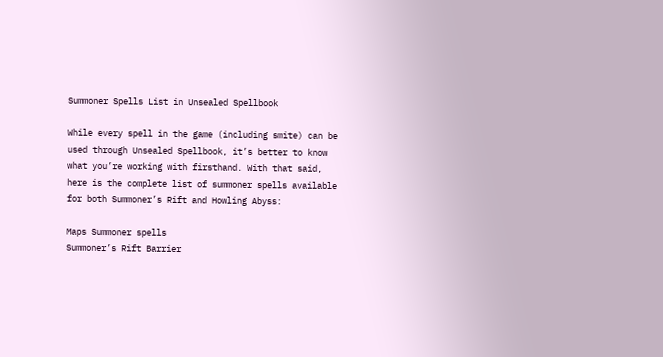Summoner Spells List in Unsealed Spellbook

While every spell in the game (including smite) can be used through Unsealed Spellbook, it’s better to know what you’re working with firsthand. With that said, here is the complete list of summoner spells available for both Summoner’s Rift and Howling Abyss:

Maps Summoner spells
Summoner’s Rift Barrier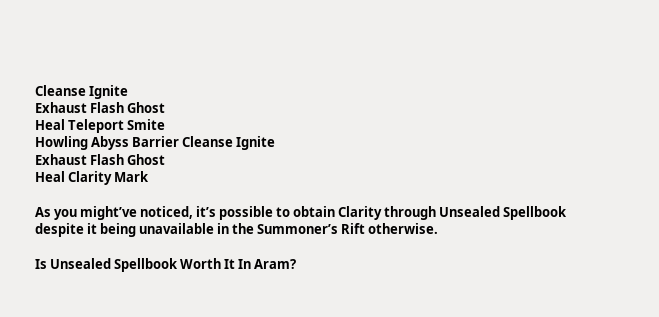Cleanse Ignite
Exhaust Flash Ghost
Heal Teleport Smite
Howling Abyss Barrier Cleanse Ignite
Exhaust Flash Ghost
Heal Clarity Mark

As you might’ve noticed, it’s possible to obtain Clarity through Unsealed Spellbook despite it being unavailable in the Summoner’s Rift otherwise.

Is Unsealed Spellbook Worth It In Aram?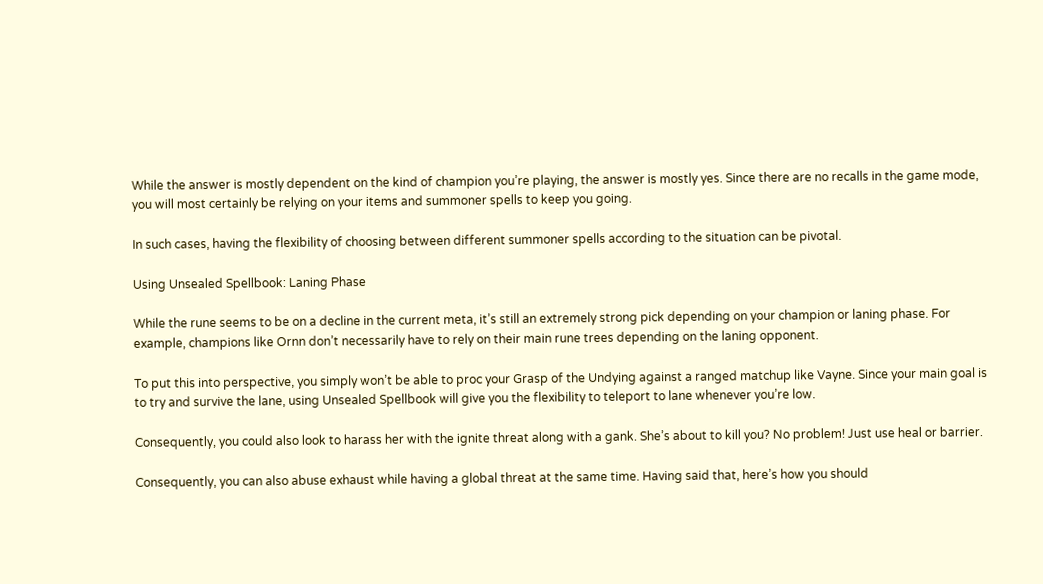While the answer is mostly dependent on the kind of champion you’re playing, the answer is mostly yes. Since there are no recalls in the game mode, you will most certainly be relying on your items and summoner spells to keep you going.

In such cases, having the flexibility of choosing between different summoner spells according to the situation can be pivotal.

Using Unsealed Spellbook: Laning Phase

While the rune seems to be on a decline in the current meta, it’s still an extremely strong pick depending on your champion or laning phase. For example, champions like Ornn don’t necessarily have to rely on their main rune trees depending on the laning opponent.

To put this into perspective, you simply won’t be able to proc your Grasp of the Undying against a ranged matchup like Vayne. Since your main goal is to try and survive the lane, using Unsealed Spellbook will give you the flexibility to teleport to lane whenever you’re low.

Consequently, you could also look to harass her with the ignite threat along with a gank. She’s about to kill you? No problem! Just use heal or barrier.

Consequently, you can also abuse exhaust while having a global threat at the same time. Having said that, here’s how you should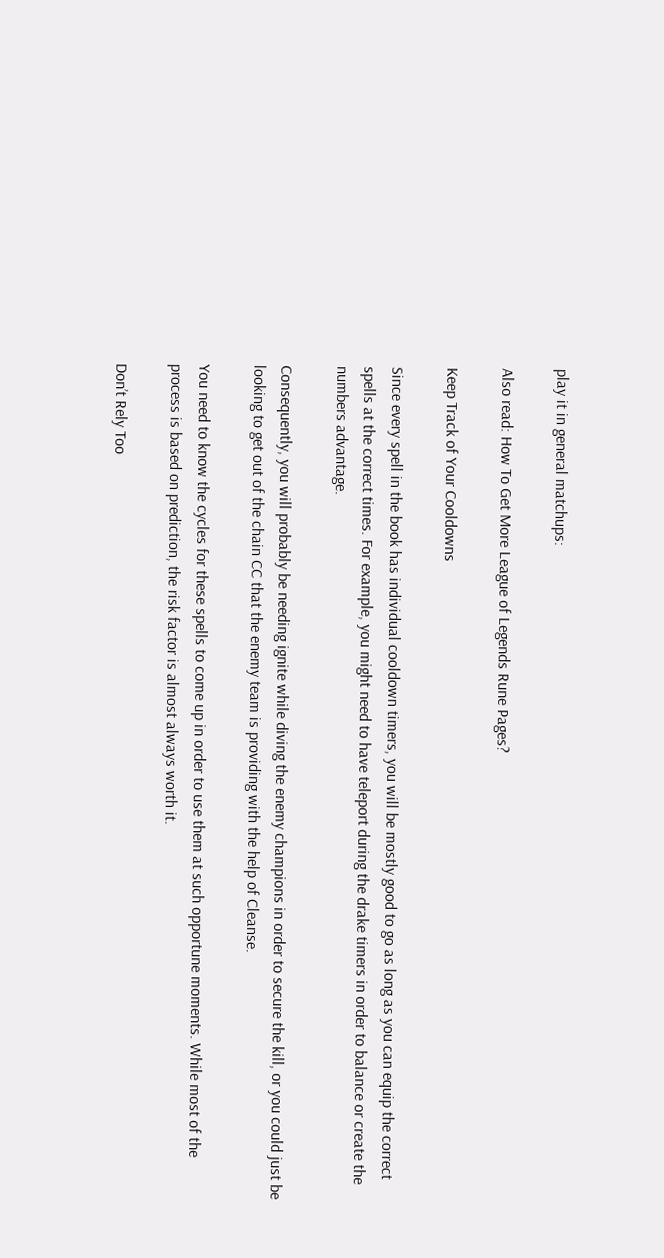play it in general matchups:

Also read: How To Get More League of Legends Rune Pages?

Keep Track of Your Cooldowns

Since every spell in the book has individual cooldown timers, you will be mostly good to go as long as you can equip the correct spells at the correct times. For example, you might need to have teleport during the drake timers in order to balance or create the numbers advantage.

Consequently, you will probably be needing ignite while diving the enemy champions in order to secure the kill, or you could just be looking to get out of the chain CC that the enemy team is providing with the help of Cleanse.

You need to know the cycles for these spells to come up in order to use them at such opportune moments. While most of the process is based on prediction, the risk factor is almost always worth it.

Don’t Rely Too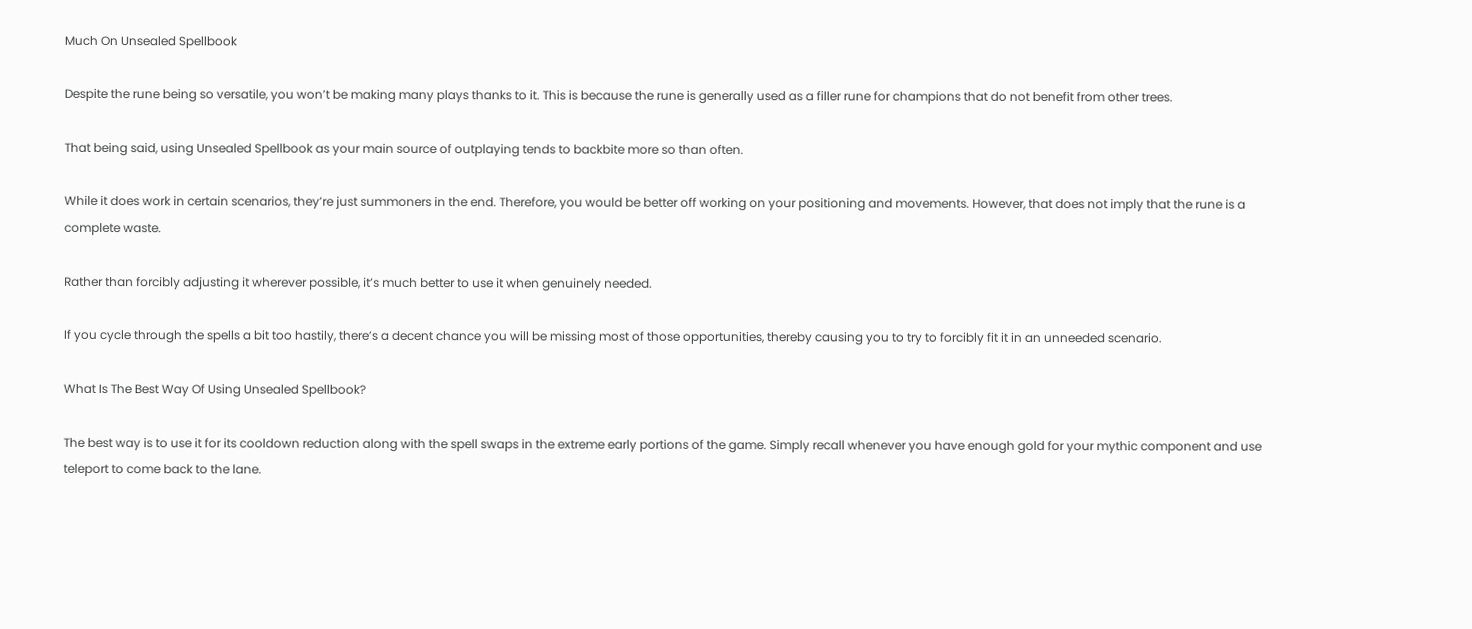Much On Unsealed Spellbook

Despite the rune being so versatile, you won’t be making many plays thanks to it. This is because the rune is generally used as a filler rune for champions that do not benefit from other trees.

That being said, using Unsealed Spellbook as your main source of outplaying tends to backbite more so than often.

While it does work in certain scenarios, they’re just summoners in the end. Therefore, you would be better off working on your positioning and movements. However, that does not imply that the rune is a complete waste.

Rather than forcibly adjusting it wherever possible, it’s much better to use it when genuinely needed.

If you cycle through the spells a bit too hastily, there’s a decent chance you will be missing most of those opportunities, thereby causing you to try to forcibly fit it in an unneeded scenario.

What Is The Best Way Of Using Unsealed Spellbook?

The best way is to use it for its cooldown reduction along with the spell swaps in the extreme early portions of the game. Simply recall whenever you have enough gold for your mythic component and use teleport to come back to the lane.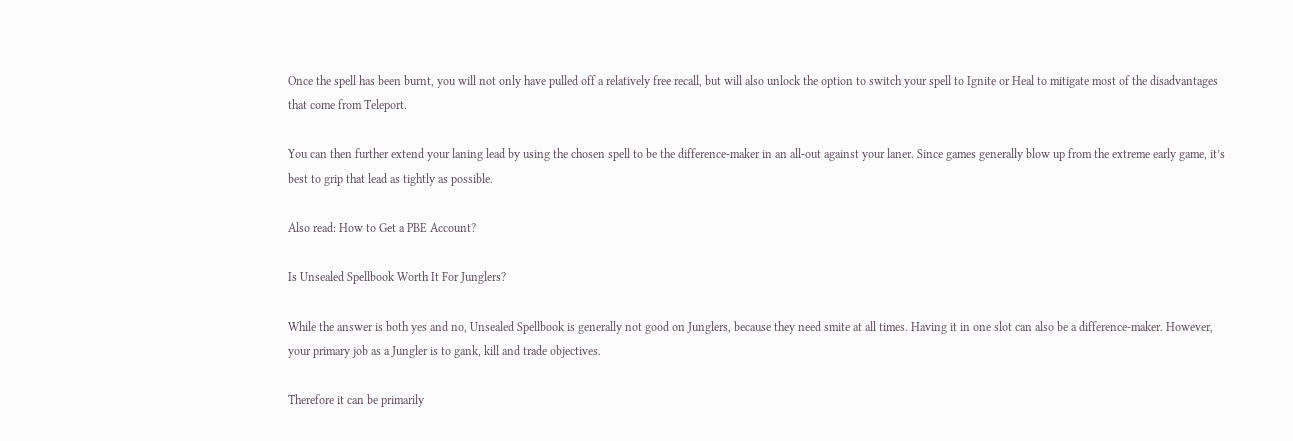Once the spell has been burnt, you will not only have pulled off a relatively free recall, but will also unlock the option to switch your spell to Ignite or Heal to mitigate most of the disadvantages that come from Teleport.

You can then further extend your laning lead by using the chosen spell to be the difference-maker in an all-out against your laner. Since games generally blow up from the extreme early game, it’s best to grip that lead as tightly as possible.

Also read: How to Get a PBE Account?

Is Unsealed Spellbook Worth It For Junglers?

While the answer is both yes and no, Unsealed Spellbook is generally not good on Junglers, because they need smite at all times. Having it in one slot can also be a difference-maker. However, your primary job as a Jungler is to gank, kill and trade objectives.

Therefore it can be primarily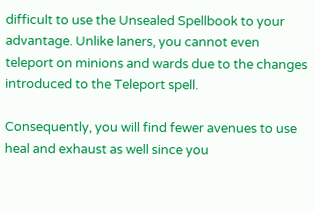difficult to use the Unsealed Spellbook to your advantage. Unlike laners, you cannot even teleport on minions and wards due to the changes introduced to the Teleport spell.

Consequently, you will find fewer avenues to use heal and exhaust as well since you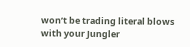won’t be trading literal blows with your Jungler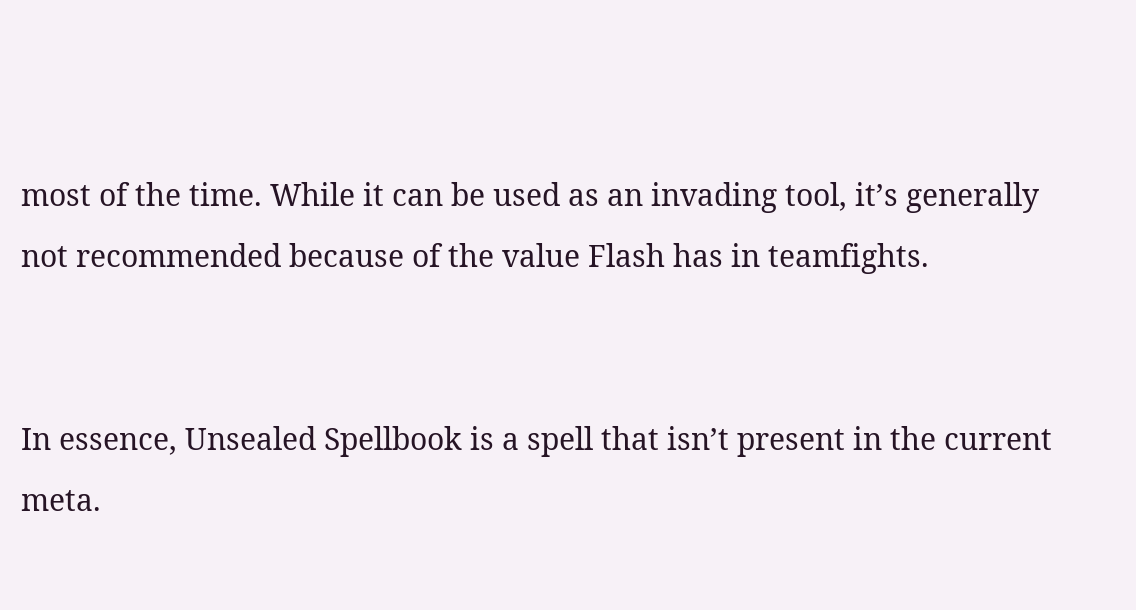most of the time. While it can be used as an invading tool, it’s generally not recommended because of the value Flash has in teamfights.


In essence, Unsealed Spellbook is a spell that isn’t present in the current meta.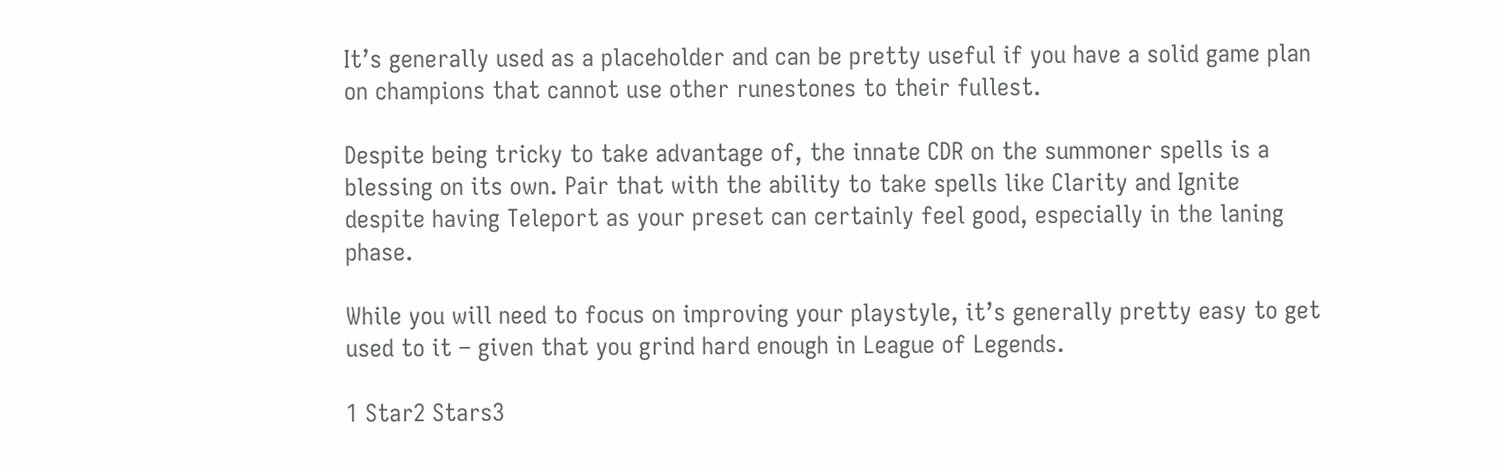It’s generally used as a placeholder and can be pretty useful if you have a solid game plan on champions that cannot use other runestones to their fullest.

Despite being tricky to take advantage of, the innate CDR on the summoner spells is a blessing on its own. Pair that with the ability to take spells like Clarity and Ignite despite having Teleport as your preset can certainly feel good, especially in the laning phase.

While you will need to focus on improving your playstyle, it’s generally pretty easy to get used to it – given that you grind hard enough in League of Legends.

1 Star2 Stars3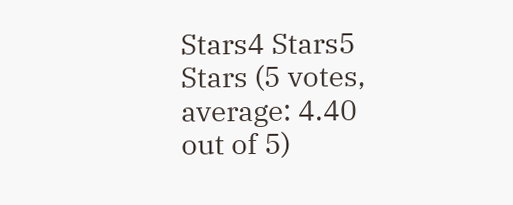Stars4 Stars5 Stars (5 votes, average: 4.40 out of 5)